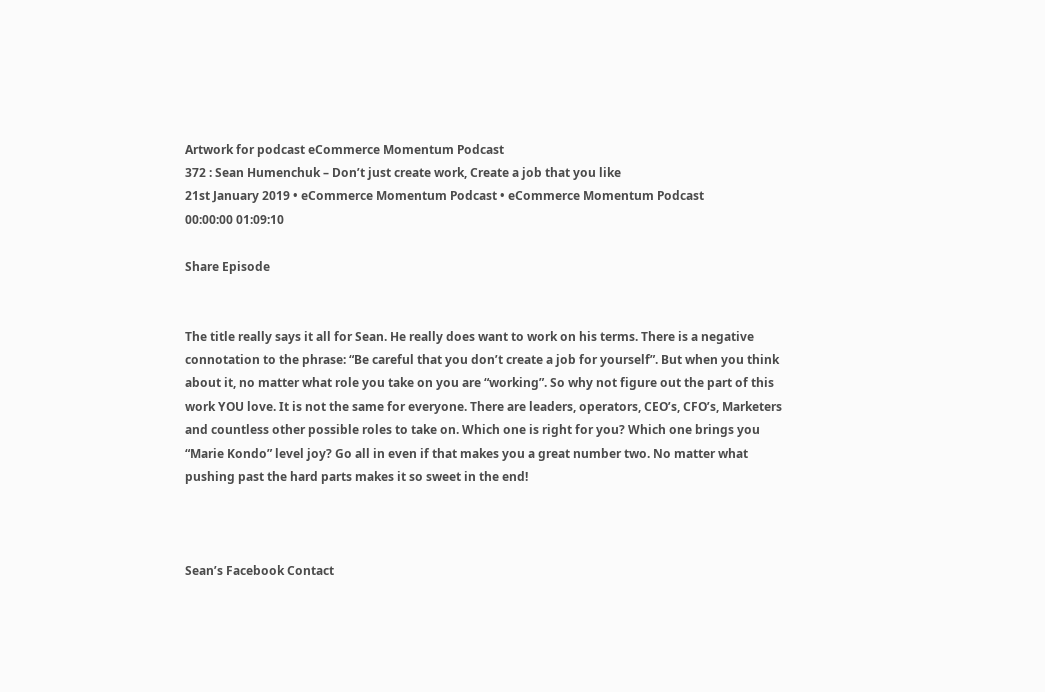Artwork for podcast eCommerce Momentum Podcast
372 : Sean Humenchuk – Don’t just create work, Create a job that you like
21st January 2019 • eCommerce Momentum Podcast • eCommerce Momentum Podcast
00:00:00 01:09:10

Share Episode


The title really says it all for Sean. He really does want to work on his terms. There is a negative connotation to the phrase: “Be careful that you don’t create a job for yourself”. But when you think about it, no matter what role you take on you are “working”. So why not figure out the part of this work YOU love. It is not the same for everyone. There are leaders, operators, CEO’s, CFO’s, Marketers and countless other possible roles to take on. Which one is right for you? Which one brings you “Marie Kondo” level joy? Go all in even if that makes you a great number two. No matter what pushing past the hard parts makes it so sweet in the end!



Sean’s Facebook Contact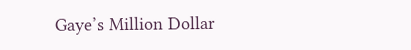Gaye’s Million Dollar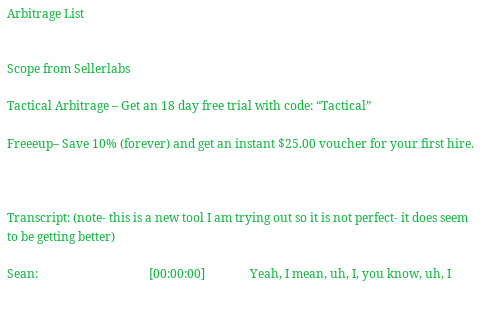Arbitrage List


Scope from Sellerlabs

Tactical Arbitrage – Get an 18 day free trial with code: “Tactical”

Freeeup– Save 10% (forever) and get an instant $25.00 voucher for your first hire.



Transcript: (note- this is a new tool I am trying out so it is not perfect- it does seem to be getting better)

Sean:                                     [00:00:00]               Yeah, I mean, uh, I, you know, uh, I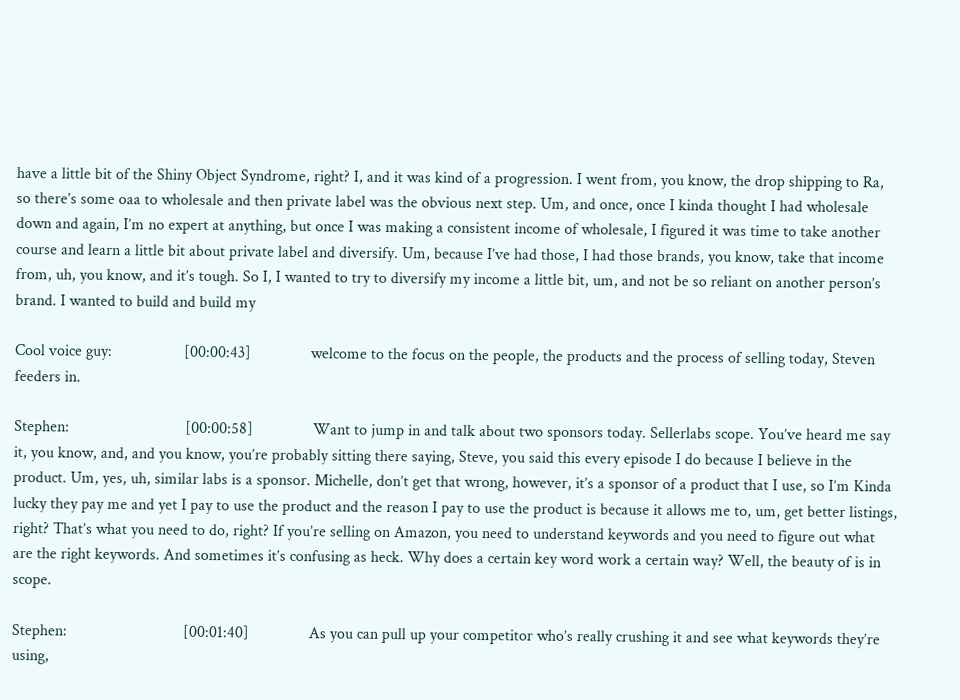have a little bit of the Shiny Object Syndrome, right? I, and it was kind of a progression. I went from, you know, the drop shipping to Ra, so there’s some oaa to wholesale and then private label was the obvious next step. Um, and once, once I kinda thought I had wholesale down and again, I’m no expert at anything, but once I was making a consistent income of wholesale, I figured it was time to take another course and learn a little bit about private label and diversify. Um, because I’ve had those, I had those brands, you know, take that income from, uh, you know, and it’s tough. So I, I wanted to try to diversify my income a little bit, um, and not be so reliant on another person’s brand. I wanted to build and build my

Cool voice guy:                  [00:00:43]               welcome to the focus on the people, the products and the process of selling today, Steven feeders in.

Stephen:                             [00:00:58]               Want to jump in and talk about two sponsors today. Sellerlabs scope. You’ve heard me say it, you know, and, and you know, you’re probably sitting there saying, Steve, you said this every episode I do because I believe in the product. Um, yes, uh, similar labs is a sponsor. Michelle, don’t get that wrong, however, it’s a sponsor of a product that I use, so I’m Kinda lucky they pay me and yet I pay to use the product and the reason I pay to use the product is because it allows me to, um, get better listings, right? That’s what you need to do, right? If you’re selling on Amazon, you need to understand keywords and you need to figure out what are the right keywords. And sometimes it’s confusing as heck. Why does a certain key word work a certain way? Well, the beauty of is in scope.

Stephen:                             [00:01:40]               As you can pull up your competitor who’s really crushing it and see what keywords they’re using,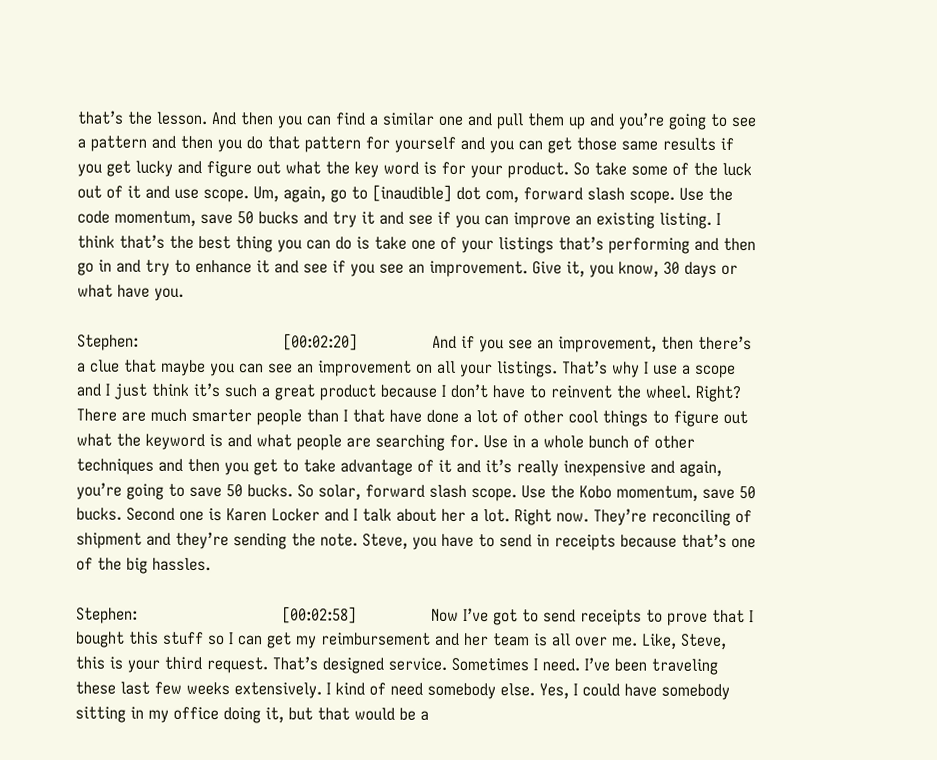that’s the lesson. And then you can find a similar one and pull them up and you’re going to see a pattern and then you do that pattern for yourself and you can get those same results if you get lucky and figure out what the key word is for your product. So take some of the luck out of it and use scope. Um, again, go to [inaudible] dot com, forward slash scope. Use the code momentum, save 50 bucks and try it and see if you can improve an existing listing. I think that’s the best thing you can do is take one of your listings that’s performing and then go in and try to enhance it and see if you see an improvement. Give it, you know, 30 days or what have you.

Stephen:                             [00:02:20]               And if you see an improvement, then there’s a clue that maybe you can see an improvement on all your listings. That’s why I use a scope and I just think it’s such a great product because I don’t have to reinvent the wheel. Right? There are much smarter people than I that have done a lot of other cool things to figure out what the keyword is and what people are searching for. Use in a whole bunch of other techniques and then you get to take advantage of it and it’s really inexpensive and again, you’re going to save 50 bucks. So solar, forward slash scope. Use the Kobo momentum, save 50 bucks. Second one is Karen Locker and I talk about her a lot. Right now. They’re reconciling of shipment and they’re sending the note. Steve, you have to send in receipts because that’s one of the big hassles.

Stephen:                             [00:02:58]               Now I’ve got to send receipts to prove that I bought this stuff so I can get my reimbursement and her team is all over me. Like, Steve, this is your third request. That’s designed service. Sometimes I need. I’ve been traveling these last few weeks extensively. I kind of need somebody else. Yes, I could have somebody sitting in my office doing it, but that would be a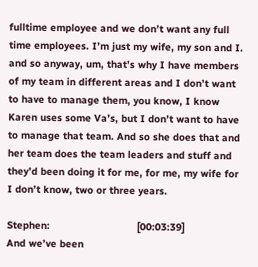fulltime employee and we don’t want any full time employees. I’m just my wife, my son and I. and so anyway, um, that’s why I have members of my team in different areas and I don’t want to have to manage them, you know, I know Karen uses some Va’s, but I don’t want to have to manage that team. And so she does that and her team does the team leaders and stuff and they’d been doing it for me, for me, my wife for I don’t know, two or three years.

Stephen:                             [00:03:39]               And we’ve been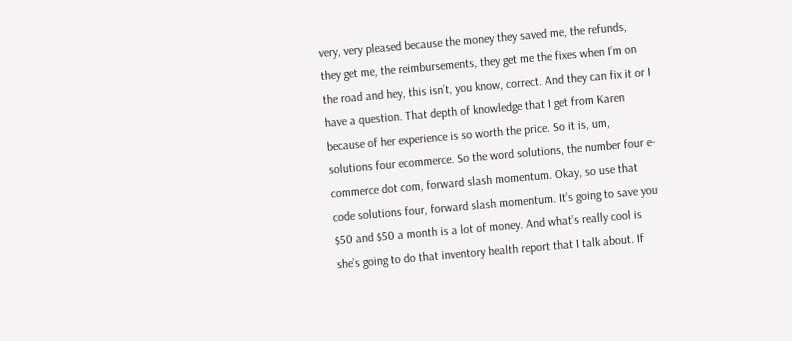very, very pleased because the money they saved me, the refunds, they get me, the reimbursements, they get me the fixes when I’m on the road and hey, this isn’t, you know, correct. And they can fix it or I have a question. That depth of knowledge that I get from Karen because of her experience is so worth the price. So it is, um, solutions four ecommerce. So the word solutions, the number four e-commerce dot com, forward slash momentum. Okay, so use that code solutions four, forward slash momentum. It’s going to save you $50 and $50 a month is a lot of money. And what’s really cool is she’s going to do that inventory health report that I talk about. If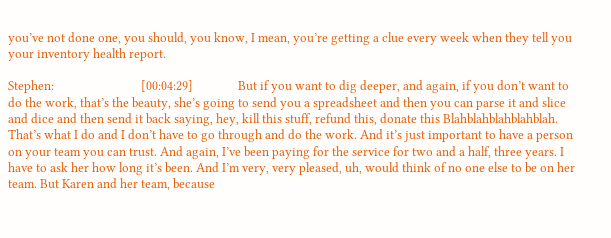you’ve not done one, you should, you know, I mean, you’re getting a clue every week when they tell you your inventory health report.

Stephen:                             [00:04:29]               But if you want to dig deeper, and again, if you don’t want to do the work, that’s the beauty, she’s going to send you a spreadsheet and then you can parse it and slice and dice and then send it back saying, hey, kill this stuff, refund this, donate this Blahblahblahblahblah. That’s what I do and I don’t have to go through and do the work. And it’s just important to have a person on your team you can trust. And again, I’ve been paying for the service for two and a half, three years. I have to ask her how long it’s been. And I’m very, very pleased, uh, would think of no one else to be on her team. But Karen and her team, because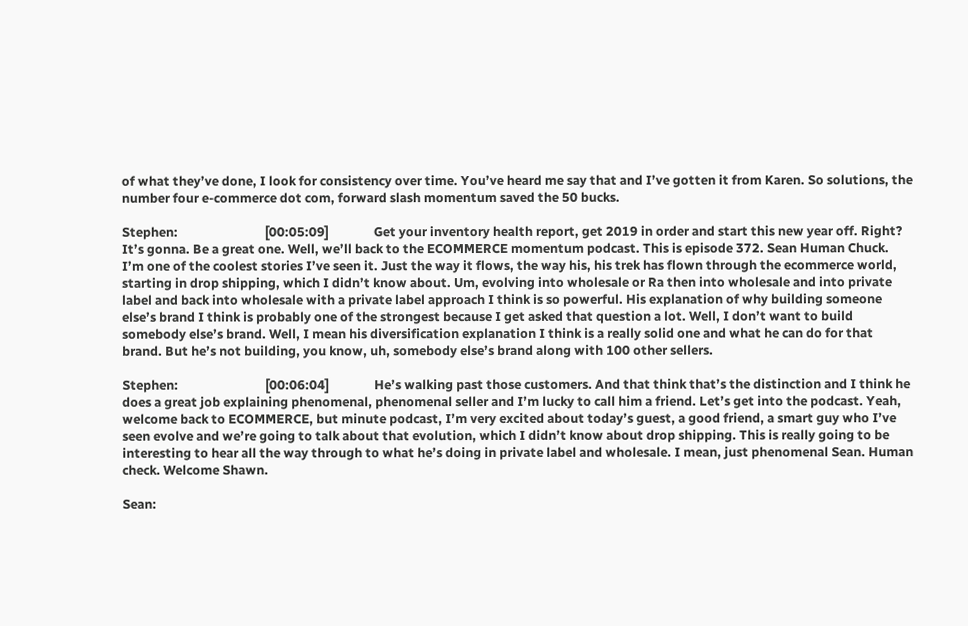of what they’ve done, I look for consistency over time. You’ve heard me say that and I’ve gotten it from Karen. So solutions, the number four e-commerce dot com, forward slash momentum saved the 50 bucks.

Stephen:                             [00:05:09]               Get your inventory health report, get 2019 in order and start this new year off. Right? It’s gonna. Be a great one. Well, we’ll back to the ECOMMERCE momentum podcast. This is episode 372. Sean Human Chuck. I’m one of the coolest stories I’ve seen it. Just the way it flows, the way his, his trek has flown through the ecommerce world, starting in drop shipping, which I didn’t know about. Um, evolving into wholesale or Ra then into wholesale and into private label and back into wholesale with a private label approach I think is so powerful. His explanation of why building someone else’s brand I think is probably one of the strongest because I get asked that question a lot. Well, I don’t want to build somebody else’s brand. Well, I mean his diversification explanation I think is a really solid one and what he can do for that brand. But he’s not building, you know, uh, somebody else’s brand along with 100 other sellers.

Stephen:                             [00:06:04]               He’s walking past those customers. And that think that’s the distinction and I think he does a great job explaining phenomenal, phenomenal seller and I’m lucky to call him a friend. Let’s get into the podcast. Yeah, welcome back to ECOMMERCE, but minute podcast, I’m very excited about today’s guest, a good friend, a smart guy who I’ve seen evolve and we’re going to talk about that evolution, which I didn’t know about drop shipping. This is really going to be interesting to hear all the way through to what he’s doing in private label and wholesale. I mean, just phenomenal Sean. Human check. Welcome Shawn.

Sean: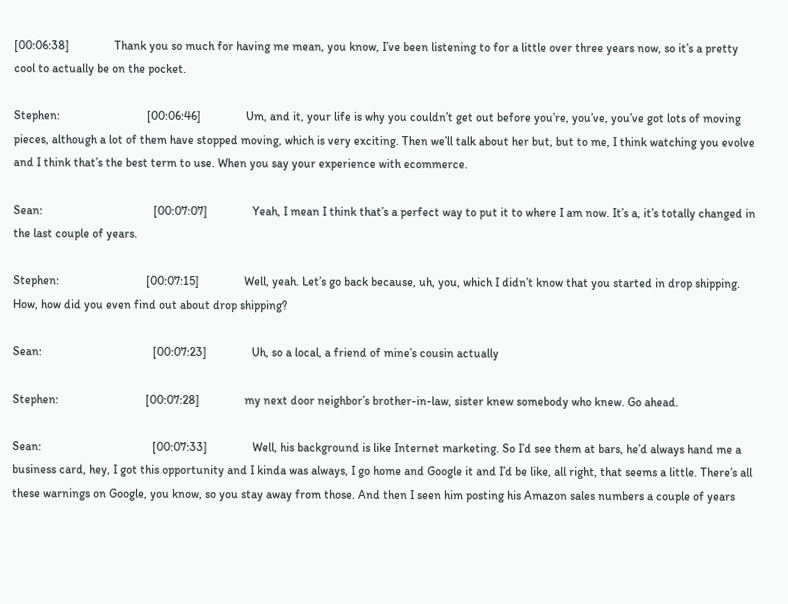[00:06:38]               Thank you so much for having me mean, you know, I’ve been listening to for a little over three years now, so it’s a pretty cool to actually be on the pocket.

Stephen:                             [00:06:46]               Um, and it, your life is why you couldn’t get out before you’re, you’ve, you’ve got lots of moving pieces, although a lot of them have stopped moving, which is very exciting. Then we’ll talk about her but, but to me, I think watching you evolve and I think that’s the best term to use. When you say your experience with ecommerce.

Sean:                                     [00:07:07]               Yeah, I mean I think that’s a perfect way to put it to where I am now. It’s a, it’s totally changed in the last couple of years.

Stephen:                             [00:07:15]               Well, yeah. Let’s go back because, uh, you, which I didn’t know that you started in drop shipping. How, how did you even find out about drop shipping?

Sean:                                     [00:07:23]               Uh, so a local, a friend of mine’s cousin actually

Stephen:                             [00:07:28]               my next door neighbor’s brother-in-law, sister knew somebody who knew. Go ahead.

Sean:                                     [00:07:33]               Well, his background is like Internet marketing. So I’d see them at bars, he’d always hand me a business card, hey, I got this opportunity and I kinda was always, I go home and Google it and I’d be like, all right, that seems a little. There’s all these warnings on Google, you know, so you stay away from those. And then I seen him posting his Amazon sales numbers a couple of years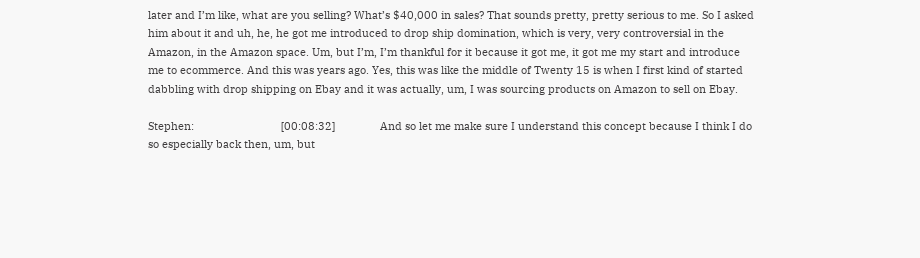later and I’m like, what are you selling? What’s $40,000 in sales? That sounds pretty, pretty serious to me. So I asked him about it and uh, he, he got me introduced to drop ship domination, which is very, very controversial in the Amazon, in the Amazon space. Um, but I’m, I’m thankful for it because it got me, it got me my start and introduce me to ecommerce. And this was years ago. Yes, this was like the middle of Twenty 15 is when I first kind of started dabbling with drop shipping on Ebay and it was actually, um, I was sourcing products on Amazon to sell on Ebay.

Stephen:                             [00:08:32]               And so let me make sure I understand this concept because I think I do so especially back then, um, but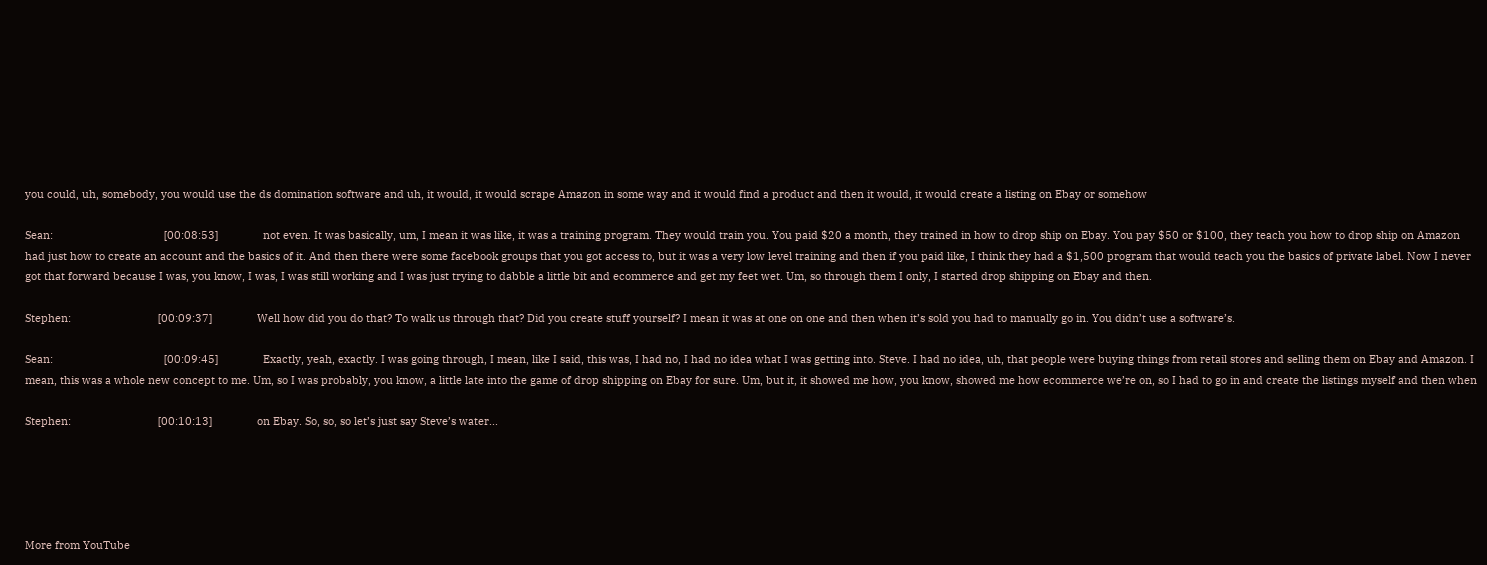you could, uh, somebody, you would use the ds domination software and uh, it would, it would scrape Amazon in some way and it would find a product and then it would, it would create a listing on Ebay or somehow

Sean:                                     [00:08:53]               not even. It was basically, um, I mean it was like, it was a training program. They would train you. You paid $20 a month, they trained in how to drop ship on Ebay. You pay $50 or $100, they teach you how to drop ship on Amazon had just how to create an account and the basics of it. And then there were some facebook groups that you got access to, but it was a very low level training and then if you paid like, I think they had a $1,500 program that would teach you the basics of private label. Now I never got that forward because I was, you know, I was, I was still working and I was just trying to dabble a little bit and ecommerce and get my feet wet. Um, so through them I only, I started drop shipping on Ebay and then.

Stephen:                             [00:09:37]               Well how did you do that? To walk us through that? Did you create stuff yourself? I mean it was at one on one and then when it’s sold you had to manually go in. You didn’t use a software’s.

Sean:                                     [00:09:45]               Exactly, yeah, exactly. I was going through, I mean, like I said, this was, I had no, I had no idea what I was getting into. Steve. I had no idea, uh, that people were buying things from retail stores and selling them on Ebay and Amazon. I mean, this was a whole new concept to me. Um, so I was probably, you know, a little late into the game of drop shipping on Ebay for sure. Um, but it, it showed me how, you know, showed me how ecommerce we’re on, so I had to go in and create the listings myself and then when

Stephen:                             [00:10:13]               on Ebay. So, so, so let’s just say Steve’s water...





More from YouTube